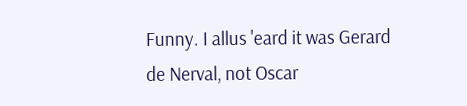Funny. I allus 'eard it was Gerard de Nerval, not Oscar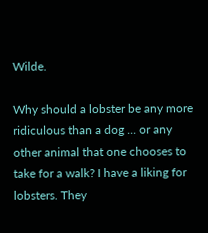Wilde.

Why should a lobster be any more ridiculous than a dog ... or any other animal that one chooses to take for a walk? I have a liking for lobsters. They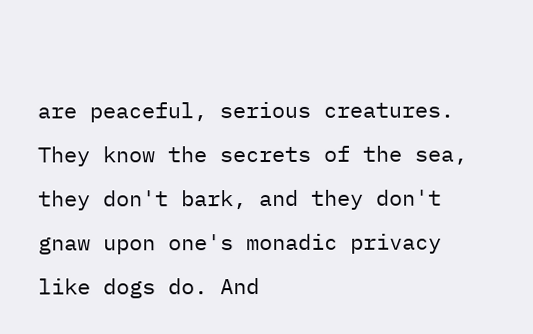are peaceful, serious creatures. They know the secrets of the sea, they don't bark, and they don't gnaw upon one's monadic privacy like dogs do. And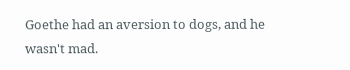Goethe had an aversion to dogs, and he wasn't mad.